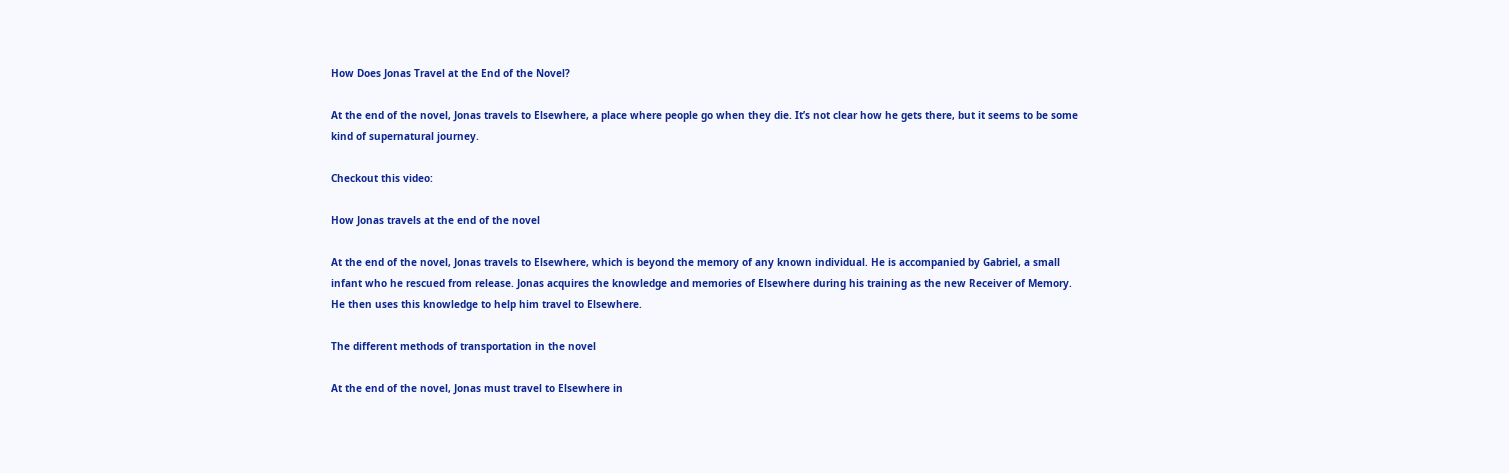How Does Jonas Travel at the End of the Novel?

At the end of the novel, Jonas travels to Elsewhere, a place where people go when they die. It’s not clear how he gets there, but it seems to be some kind of supernatural journey.

Checkout this video:

How Jonas travels at the end of the novel

At the end of the novel, Jonas travels to Elsewhere, which is beyond the memory of any known individual. He is accompanied by Gabriel, a small infant who he rescued from release. Jonas acquires the knowledge and memories of Elsewhere during his training as the new Receiver of Memory. He then uses this knowledge to help him travel to Elsewhere.

The different methods of transportation in the novel

At the end of the novel, Jonas must travel to Elsewhere in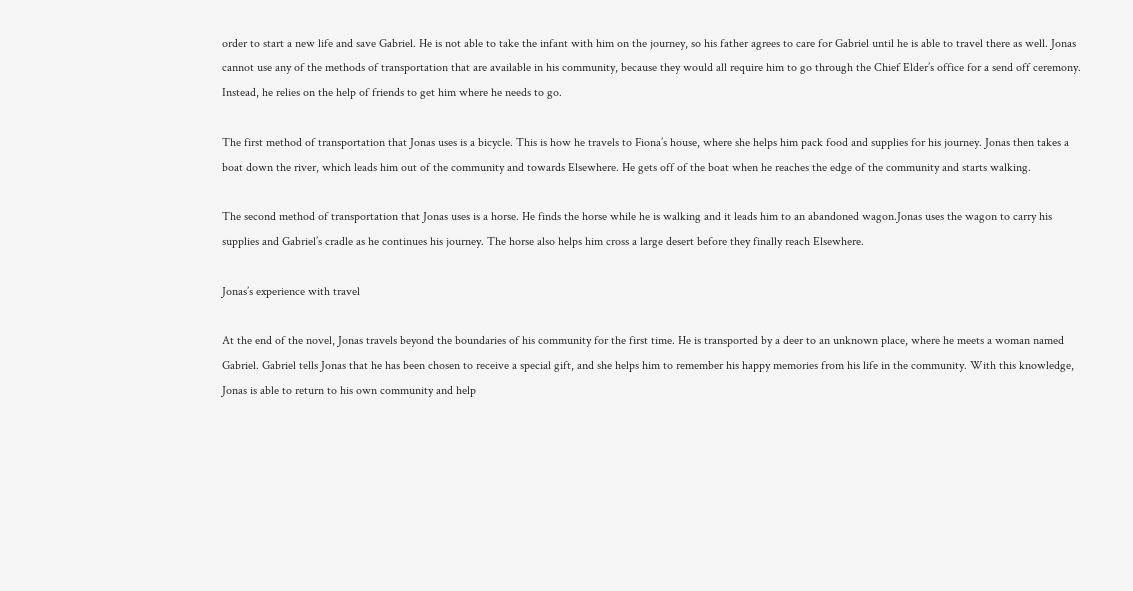order to start a new life and save Gabriel. He is not able to take the infant with him on the journey, so his father agrees to care for Gabriel until he is able to travel there as well. Jonas cannot use any of the methods of transportation that are available in his community, because they would all require him to go through the Chief Elder’s office for a send off ceremony. Instead, he relies on the help of friends to get him where he needs to go.

The first method of transportation that Jonas uses is a bicycle. This is how he travels to Fiona’s house, where she helps him pack food and supplies for his journey. Jonas then takes a boat down the river, which leads him out of the community and towards Elsewhere. He gets off of the boat when he reaches the edge of the community and starts walking.

The second method of transportation that Jonas uses is a horse. He finds the horse while he is walking and it leads him to an abandoned wagon.Jonas uses the wagon to carry his supplies and Gabriel’s cradle as he continues his journey. The horse also helps him cross a large desert before they finally reach Elsewhere.

Jonas’s experience with travel

At the end of the novel, Jonas travels beyond the boundaries of his community for the first time. He is transported by a deer to an unknown place, where he meets a woman named Gabriel. Gabriel tells Jonas that he has been chosen to receive a special gift, and she helps him to remember his happy memories from his life in the community. With this knowledge, Jonas is able to return to his own community and help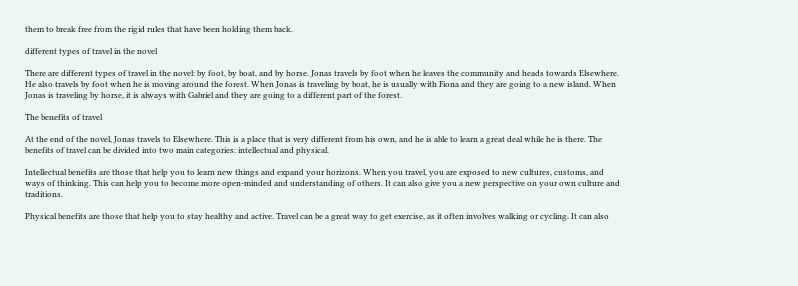them to break free from the rigid rules that have been holding them back.

different types of travel in the novel

There are different types of travel in the novel: by foot, by boat, and by horse. Jonas travels by foot when he leaves the community and heads towards Elsewhere. He also travels by foot when he is moving around the forest. When Jonas is traveling by boat, he is usually with Fiona and they are going to a new island. When Jonas is traveling by horse, it is always with Gabriel and they are going to a different part of the forest.

The benefits of travel

At the end of the novel, Jonas travels to Elsewhere. This is a place that is very different from his own, and he is able to learn a great deal while he is there. The benefits of travel can be divided into two main categories: intellectual and physical.

Intellectual benefits are those that help you to learn new things and expand your horizons. When you travel, you are exposed to new cultures, customs, and ways of thinking. This can help you to become more open-minded and understanding of others. It can also give you a new perspective on your own culture and traditions.

Physical benefits are those that help you to stay healthy and active. Travel can be a great way to get exercise, as it often involves walking or cycling. It can also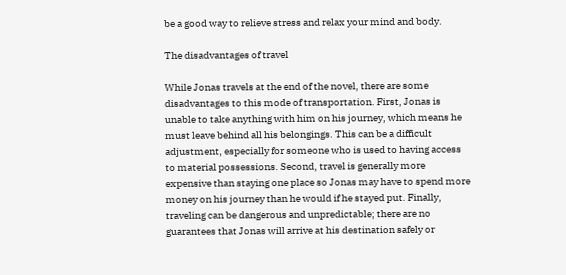be a good way to relieve stress and relax your mind and body.

The disadvantages of travel

While Jonas travels at the end of the novel, there are some disadvantages to this mode of transportation. First, Jonas is unable to take anything with him on his journey, which means he must leave behind all his belongings. This can be a difficult adjustment, especially for someone who is used to having access to material possessions. Second, travel is generally more expensive than staying one place so Jonas may have to spend more money on his journey than he would if he stayed put. Finally, traveling can be dangerous and unpredictable; there are no guarantees that Jonas will arrive at his destination safely or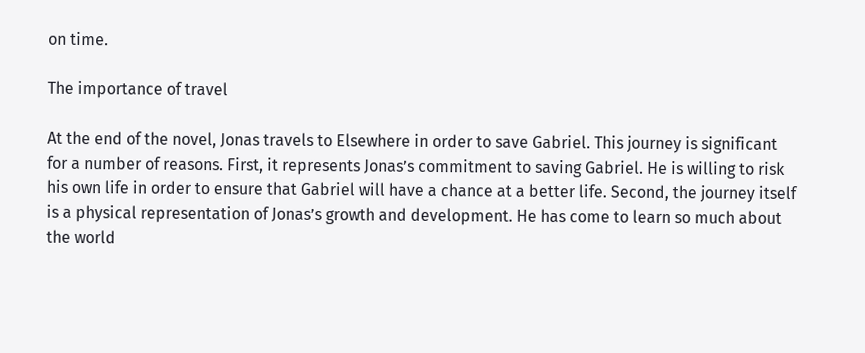on time.

The importance of travel

At the end of the novel, Jonas travels to Elsewhere in order to save Gabriel. This journey is significant for a number of reasons. First, it represents Jonas’s commitment to saving Gabriel. He is willing to risk his own life in order to ensure that Gabriel will have a chance at a better life. Second, the journey itself is a physical representation of Jonas’s growth and development. He has come to learn so much about the world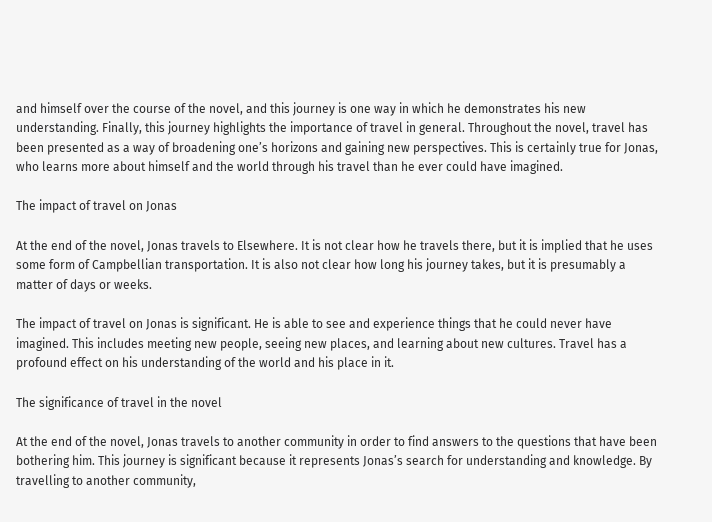and himself over the course of the novel, and this journey is one way in which he demonstrates his new understanding. Finally, this journey highlights the importance of travel in general. Throughout the novel, travel has been presented as a way of broadening one’s horizons and gaining new perspectives. This is certainly true for Jonas, who learns more about himself and the world through his travel than he ever could have imagined.

The impact of travel on Jonas

At the end of the novel, Jonas travels to Elsewhere. It is not clear how he travels there, but it is implied that he uses some form of Campbellian transportation. It is also not clear how long his journey takes, but it is presumably a matter of days or weeks.

The impact of travel on Jonas is significant. He is able to see and experience things that he could never have imagined. This includes meeting new people, seeing new places, and learning about new cultures. Travel has a profound effect on his understanding of the world and his place in it.

The significance of travel in the novel

At the end of the novel, Jonas travels to another community in order to find answers to the questions that have been bothering him. This journey is significant because it represents Jonas’s search for understanding and knowledge. By travelling to another community,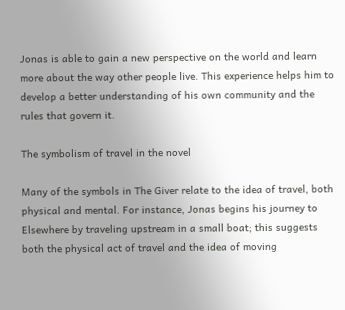Jonas is able to gain a new perspective on the world and learn more about the way other people live. This experience helps him to develop a better understanding of his own community and the rules that govern it.

The symbolism of travel in the novel

Many of the symbols in The Giver relate to the idea of travel, both physical and mental. For instance, Jonas begins his journey to Elsewhere by traveling upstream in a small boat; this suggests both the physical act of travel and the idea of moving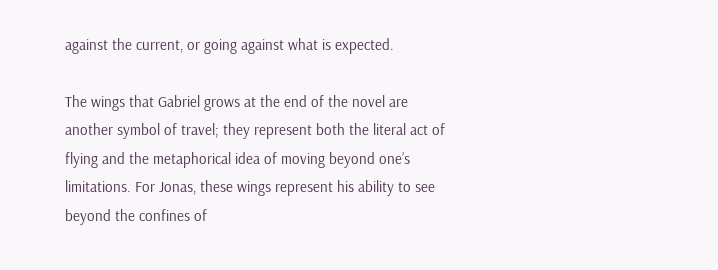against the current, or going against what is expected.

The wings that Gabriel grows at the end of the novel are another symbol of travel; they represent both the literal act of flying and the metaphorical idea of moving beyond one’s limitations. For Jonas, these wings represent his ability to see beyond the confines of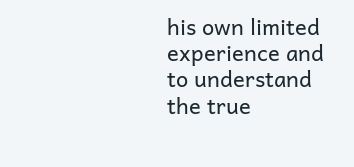his own limited experience and to understand the true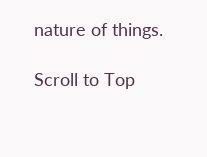nature of things.

Scroll to Top